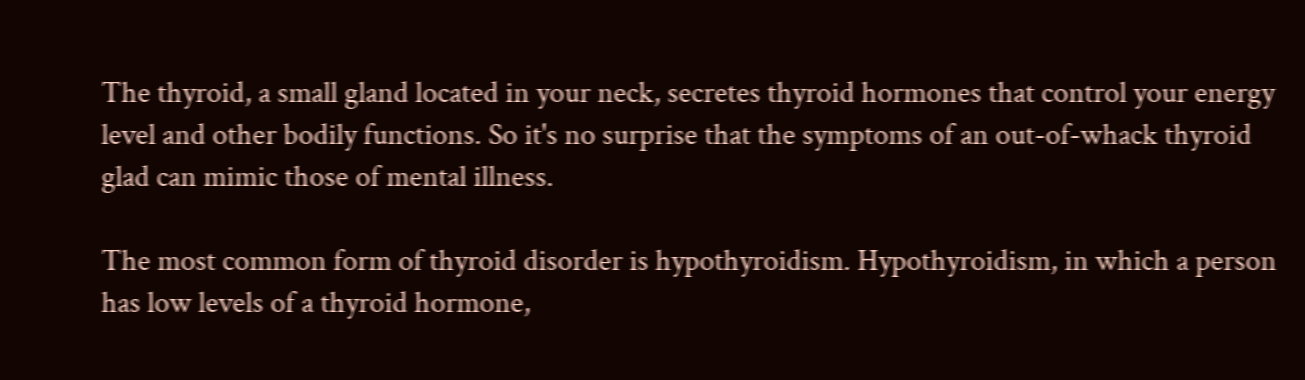The thyroid, a small gland located in your neck, secretes thyroid hormones that control your energy level and other bodily functions. So it's no surprise that the symptoms of an out-of-whack thyroid glad can mimic those of mental illness.

The most common form of thyroid disorder is hypothyroidism. Hypothyroidism, in which a person has low levels of a thyroid hormone,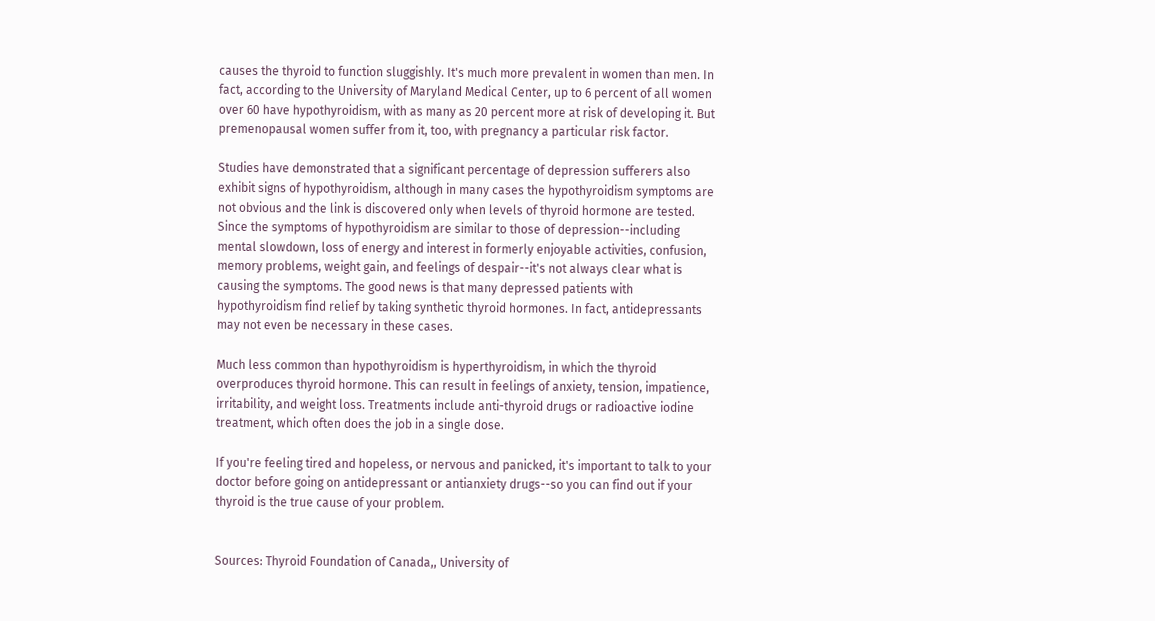causes the thyroid to function sluggishly. It's much more prevalent in women than men. In fact, according to the University of Maryland Medical Center, up to 6 percent of all women over 60 have hypothyroidism, with as many as 20 percent more at risk of developing it. But premenopausal women suffer from it, too, with pregnancy a particular risk factor.

Studies have demonstrated that a significant percentage of depression sufferers also exhibit signs of hypothyroidism, although in many cases the hypothyroidism symptoms are not obvious and the link is discovered only when levels of thyroid hormone are tested. Since the symptoms of hypothyroidism are similar to those of depression--including mental slowdown, loss of energy and interest in formerly enjoyable activities, confusion, memory problems, weight gain, and feelings of despair--it's not always clear what is causing the symptoms. The good news is that many depressed patients with hypothyroidism find relief by taking synthetic thyroid hormones. In fact, antidepressants may not even be necessary in these cases.

Much less common than hypothyroidism is hyperthyroidism, in which the thyroid overproduces thyroid hormone. This can result in feelings of anxiety, tension, impatience, irritability, and weight loss. Treatments include anti-thyroid drugs or radioactive iodine treatment, which often does the job in a single dose.

If you're feeling tired and hopeless, or nervous and panicked, it's important to talk to your doctor before going on antidepressant or antianxiety drugs--so you can find out if your thyroid is the true cause of your problem.


Sources: Thyroid Foundation of Canada,, University of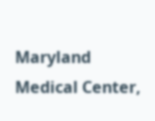Maryland Medical Center,